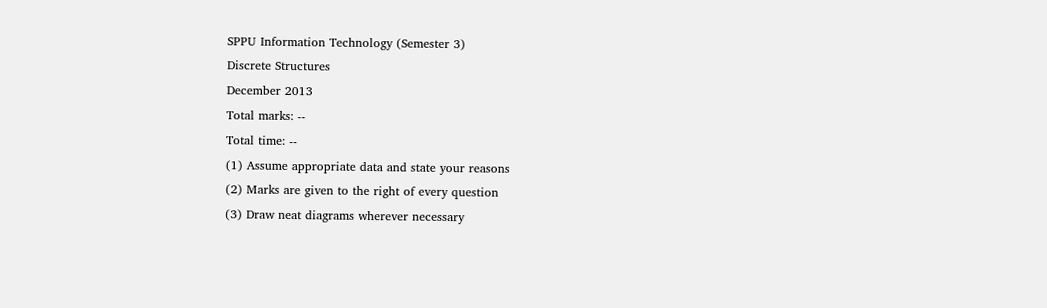SPPU Information Technology (Semester 3)
Discrete Structures
December 2013
Total marks: --
Total time: --
(1) Assume appropriate data and state your reasons
(2) Marks are given to the right of every question
(3) Draw neat diagrams wherever necessary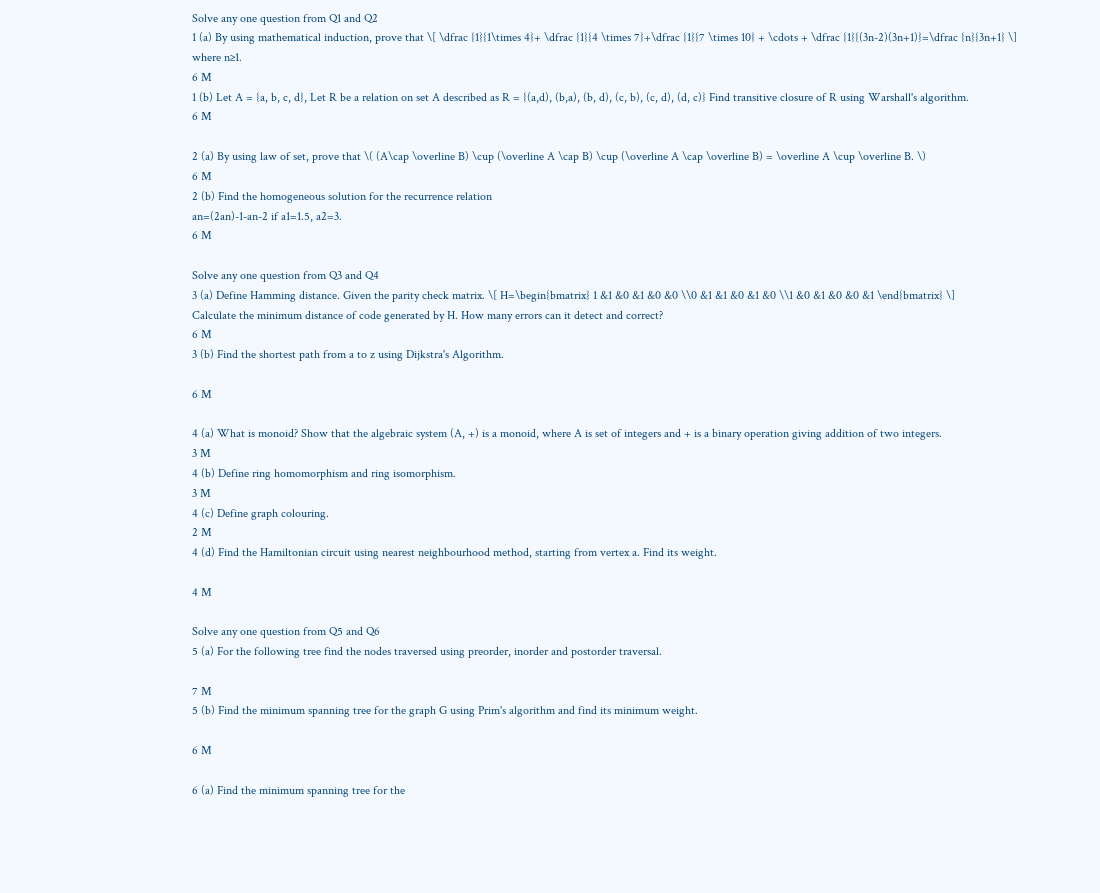Solve any one question from Q1 and Q2
1 (a) By using mathematical induction, prove that \[ \dfrac {1}{1\times 4}+ \dfrac {1}{4 \times 7}+\dfrac {1}{7 \times 10} + \cdots + \dfrac {1}{(3n-2)(3n+1)}=\dfrac {n}{3n+1} \] where n≥1.
6 M
1 (b) Let A = {a, b, c, d}, Let R be a relation on set A described as R = {(a,d), (b,a), (b, d), (c, b), (c, d), (d, c)} Find transitive closure of R using Warshall's algorithm.
6 M

2 (a) By using law of set, prove that \( (A\cap \overline B) \cup (\overline A \cap B) \cup (\overline A \cap \overline B) = \overline A \cup \overline B. \)
6 M
2 (b) Find the homogeneous solution for the recurrence relation
an=(2an)-1-an-2 if a1=1.5, a2=3.
6 M

Solve any one question from Q3 and Q4
3 (a) Define Hamming distance. Given the parity check matrix. \[ H=\begin{bmatrix} 1 &1 &0 &1 &0 &0 \\0 &1 &1 &0 &1 &0 \\1 &0 &1 &0 &0 &1 \end{bmatrix} \]
Calculate the minimum distance of code generated by H. How many errors can it detect and correct?
6 M
3 (b) Find the shortest path from a to z using Dijkstra's Algorithm.

6 M

4 (a) What is monoid? Show that the algebraic system (A, +) is a monoid, where A is set of integers and + is a binary operation giving addition of two integers.
3 M
4 (b) Define ring homomorphism and ring isomorphism.
3 M
4 (c) Define graph colouring.
2 M
4 (d) Find the Hamiltonian circuit using nearest neighbourhood method, starting from vertex a. Find its weight.

4 M

Solve any one question from Q5 and Q6
5 (a) For the following tree find the nodes traversed using preorder, inorder and postorder traversal.

7 M
5 (b) Find the minimum spanning tree for the graph G using Prim's algorithm and find its minimum weight.

6 M

6 (a) Find the minimum spanning tree for the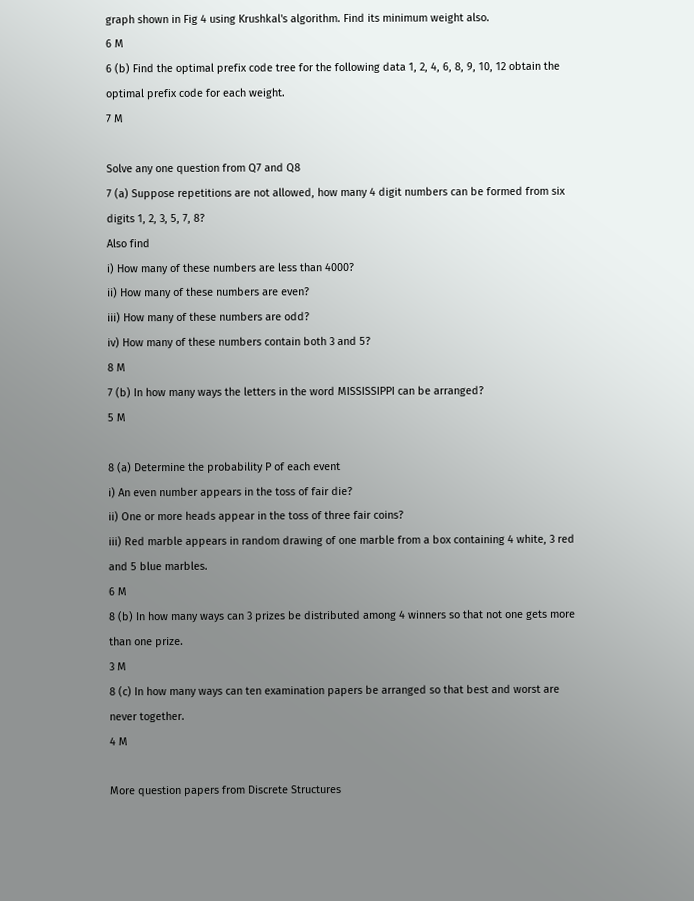graph shown in Fig 4 using Krushkal's algorithm. Find its minimum weight also.
6 M
6 (b) Find the optimal prefix code tree for the following data 1, 2, 4, 6, 8, 9, 10, 12 obtain the optimal prefix code for each weight.
7 M

Solve any one question from Q7 and Q8
7 (a) Suppose repetitions are not allowed, how many 4 digit numbers can be formed from six digits 1, 2, 3, 5, 7, 8?
Also find
i) How many of these numbers are less than 4000?
ii) How many of these numbers are even?
iii) How many of these numbers are odd?
iv) How many of these numbers contain both 3 and 5?
8 M
7 (b) In how many ways the letters in the word MISSISSIPPI can be arranged?
5 M

8 (a) Determine the probability P of each event
i) An even number appears in the toss of fair die?
ii) One or more heads appear in the toss of three fair coins?
iii) Red marble appears in random drawing of one marble from a box containing 4 white, 3 red and 5 blue marbles.
6 M
8 (b) In how many ways can 3 prizes be distributed among 4 winners so that not one gets more than one prize.
3 M
8 (c) In how many ways can ten examination papers be arranged so that best and worst are never together.
4 M

More question papers from Discrete Structures